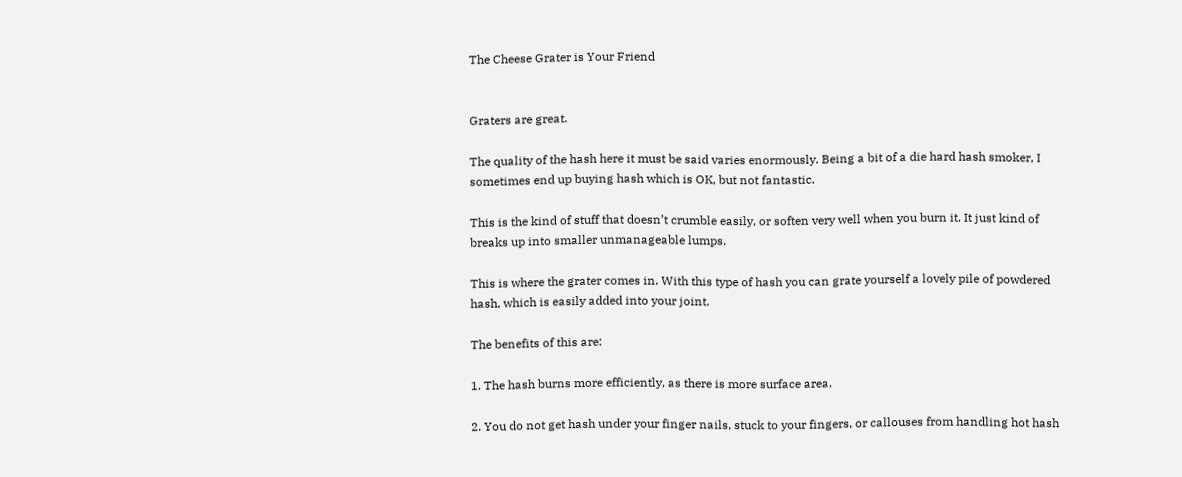The Cheese Grater is Your Friend


Graters are great.

The quality of the hash here it must be said varies enormously. Being a bit of a die hard hash smoker, I sometimes end up buying hash which is OK, but not fantastic.

This is the kind of stuff that doesn’t crumble easily, or soften very well when you burn it. It just kind of breaks up into smaller unmanageable lumps.

This is where the grater comes in. With this type of hash you can grate yourself a lovely pile of powdered hash, which is easily added into your joint.

The benefits of this are:

1. The hash burns more efficiently, as there is more surface area.

2. You do not get hash under your finger nails, stuck to your fingers, or callouses from handling hot hash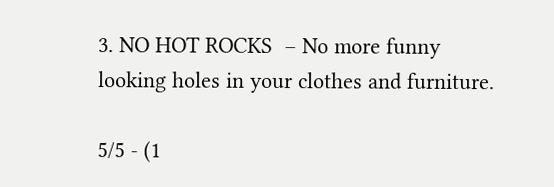3. NO HOT ROCKS  – No more funny looking holes in your clothes and furniture.

5/5 - (1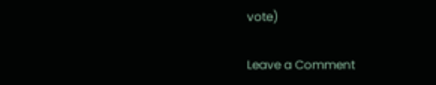vote)

Leave a Comment